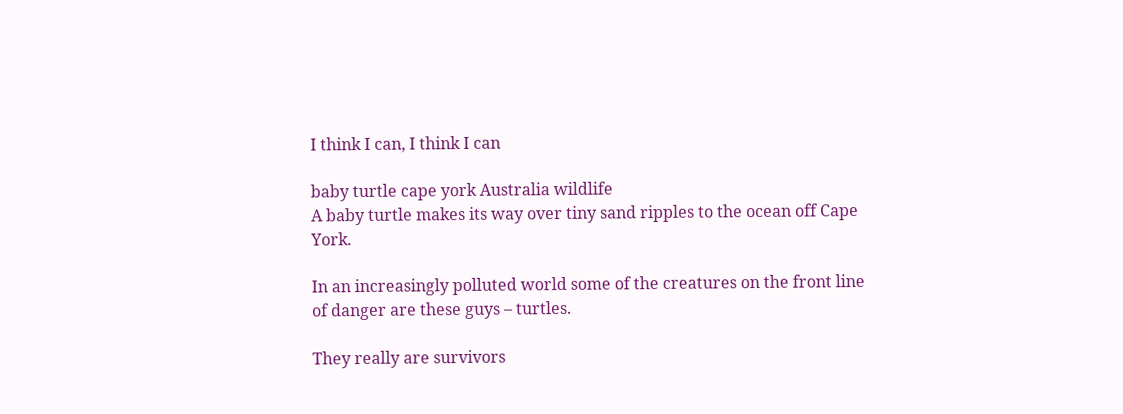I think I can, I think I can

baby turtle cape york Australia wildlife
A baby turtle makes its way over tiny sand ripples to the ocean off Cape York.

In an increasingly polluted world some of the creatures on the front line of danger are these guys – turtles.

They really are survivors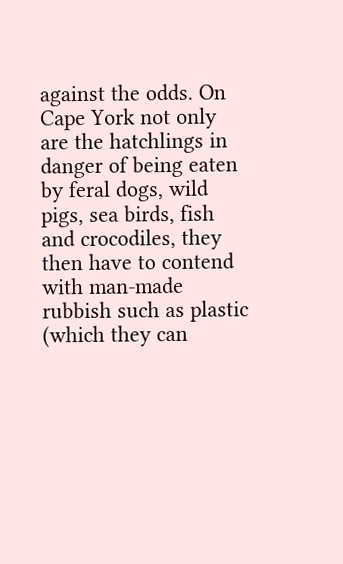against the odds. On Cape York not only are the hatchlings in danger of being eaten by feral dogs, wild pigs, sea birds, fish and crocodiles, they then have to contend with man-made rubbish such as plastic (which they can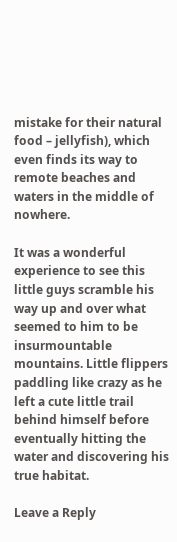mistake for their natural food – jellyfish), which even finds its way to remote beaches and waters in the middle of nowhere.

It was a wonderful experience to see this little guys scramble his way up and over what seemed to him to be insurmountable mountains. Little flippers paddling like crazy as he left a cute little trail behind himself before eventually hitting the water and discovering his true habitat.

Leave a Reply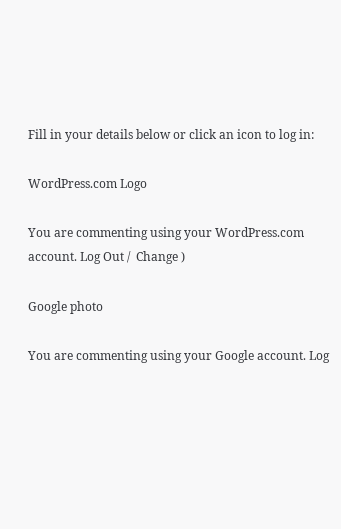Fill in your details below or click an icon to log in:

WordPress.com Logo

You are commenting using your WordPress.com account. Log Out /  Change )

Google photo

You are commenting using your Google account. Log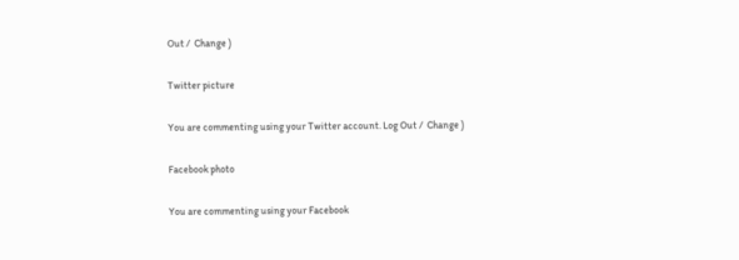Out /  Change )

Twitter picture

You are commenting using your Twitter account. Log Out /  Change )

Facebook photo

You are commenting using your Facebook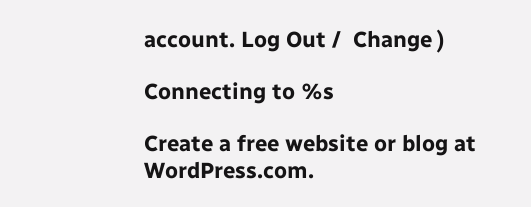account. Log Out /  Change )

Connecting to %s

Create a free website or blog at WordPress.com.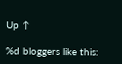Up ↑

%d bloggers like this: